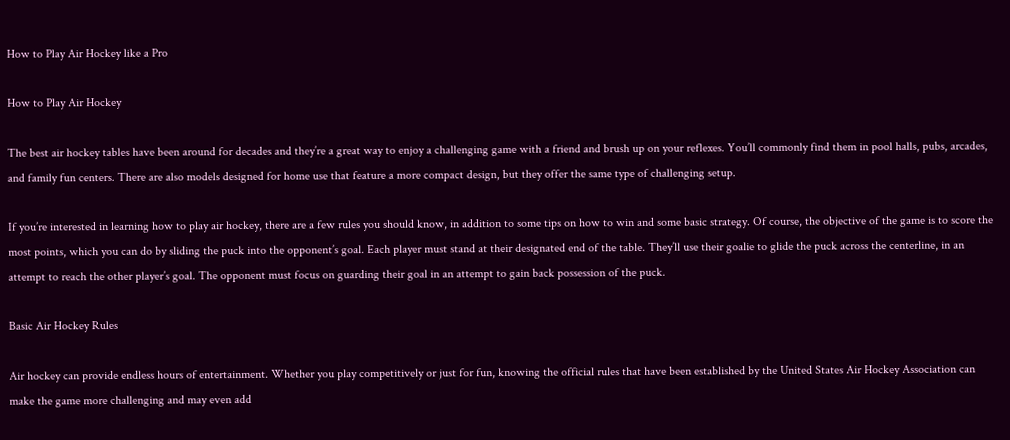How to Play Air Hockey like a Pro

How to Play Air Hockey

The best air hockey tables have been around for decades and they’re a great way to enjoy a challenging game with a friend and brush up on your reflexes. You’ll commonly find them in pool halls, pubs, arcades, and family fun centers. There are also models designed for home use that feature a more compact design, but they offer the same type of challenging setup.

If you’re interested in learning how to play air hockey, there are a few rules you should know, in addition to some tips on how to win and some basic strategy. Of course, the objective of the game is to score the most points, which you can do by sliding the puck into the opponent’s goal. Each player must stand at their designated end of the table. They’ll use their goalie to glide the puck across the centerline, in an attempt to reach the other player’s goal. The opponent must focus on guarding their goal in an attempt to gain back possession of the puck.

Basic Air Hockey Rules

Air hockey can provide endless hours of entertainment. Whether you play competitively or just for fun, knowing the official rules that have been established by the United States Air Hockey Association can make the game more challenging and may even add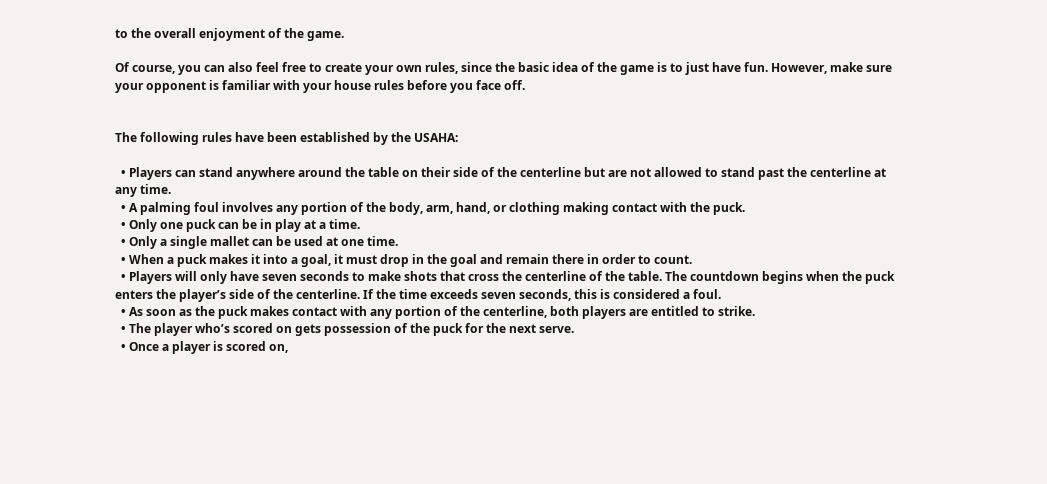to the overall enjoyment of the game.

Of course, you can also feel free to create your own rules, since the basic idea of the game is to just have fun. However, make sure your opponent is familiar with your house rules before you face off.


The following rules have been established by the USAHA:

  • Players can stand anywhere around the table on their side of the centerline but are not allowed to stand past the centerline at any time.
  • A palming foul involves any portion of the body, arm, hand, or clothing making contact with the puck.
  • Only one puck can be in play at a time.
  • Only a single mallet can be used at one time.
  • When a puck makes it into a goal, it must drop in the goal and remain there in order to count.
  • Players will only have seven seconds to make shots that cross the centerline of the table. The countdown begins when the puck enters the player’s side of the centerline. If the time exceeds seven seconds, this is considered a foul.
  • As soon as the puck makes contact with any portion of the centerline, both players are entitled to strike.
  • The player who’s scored on gets possession of the puck for the next serve.
  • Once a player is scored on,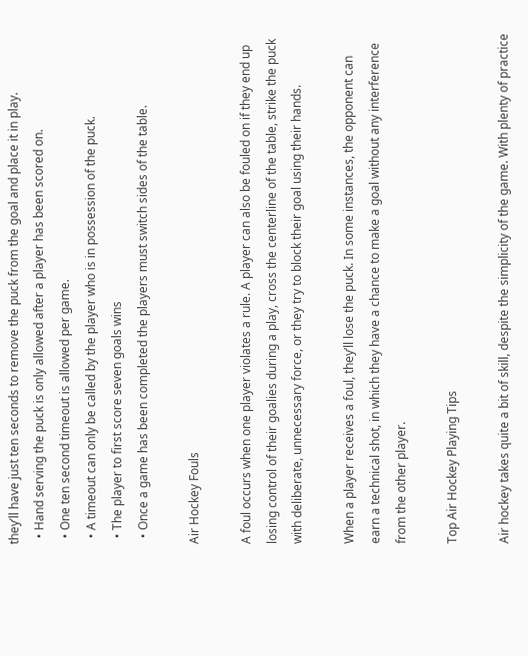they’ll have just ten seconds to remove the puck from the goal and place it in play.
  • Hand serving the puck is only allowed after a player has been scored on.
  • One ten second timeout is allowed per game.
  • A timeout can only be called by the player who is in possession of the puck.
  • The player to first score seven goals wins
  • Once a game has been completed the players must switch sides of the table.

Air Hockey Fouls

A foul occurs when one player violates a rule. A player can also be fouled on if they end up losing control of their goalies during a play, cross the centerline of the table, strike the puck with deliberate, unnecessary force, or they try to block their goal using their hands.

When a player receives a foul, they’ll lose the puck. In some instances, the opponent can earn a technical shot, in which they have a chance to make a goal without any interference from the other player.

Top Air Hockey Playing Tips

Air hockey takes quite a bit of skill, despite the simplicity of the game. With plenty of practice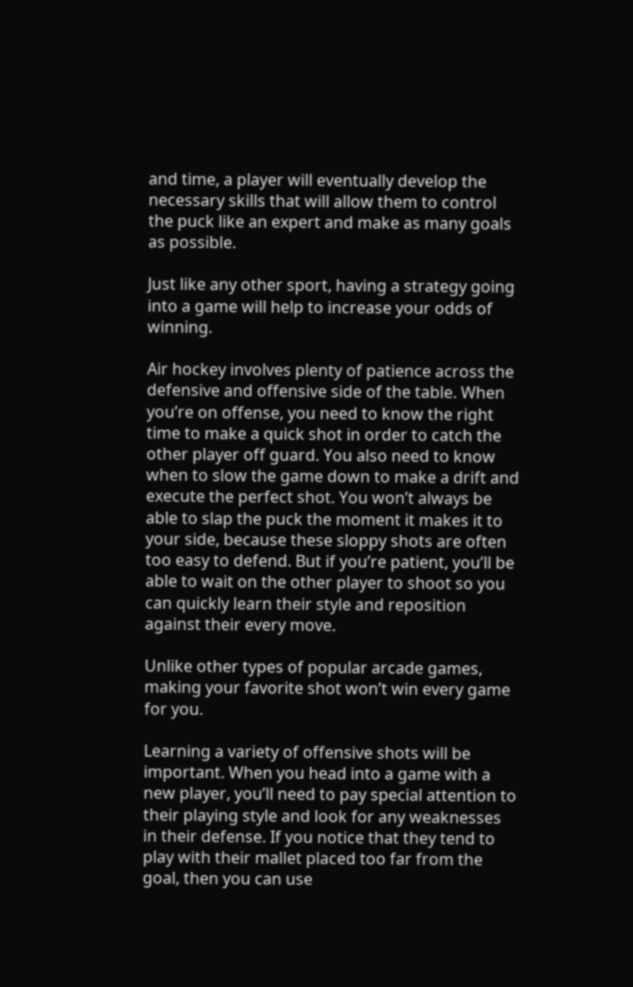and time, a player will eventually develop the necessary skills that will allow them to control the puck like an expert and make as many goals as possible.

Just like any other sport, having a strategy going into a game will help to increase your odds of winning.

Air hockey involves plenty of patience across the defensive and offensive side of the table. When you’re on offense, you need to know the right time to make a quick shot in order to catch the other player off guard. You also need to know when to slow the game down to make a drift and execute the perfect shot. You won’t always be able to slap the puck the moment it makes it to your side, because these sloppy shots are often too easy to defend. But if you’re patient, you’ll be able to wait on the other player to shoot so you can quickly learn their style and reposition against their every move.

Unlike other types of popular arcade games, making your favorite shot won’t win every game for you.

Learning a variety of offensive shots will be important. When you head into a game with a new player, you’ll need to pay special attention to their playing style and look for any weaknesses in their defense. If you notice that they tend to play with their mallet placed too far from the goal, then you can use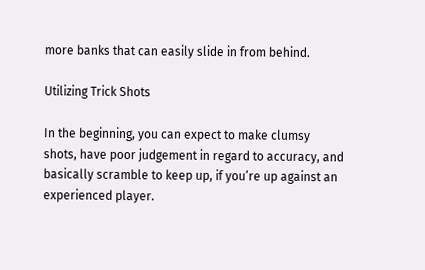more banks that can easily slide in from behind.

Utilizing Trick Shots

In the beginning, you can expect to make clumsy shots, have poor judgement in regard to accuracy, and basically scramble to keep up, if you’re up against an experienced player.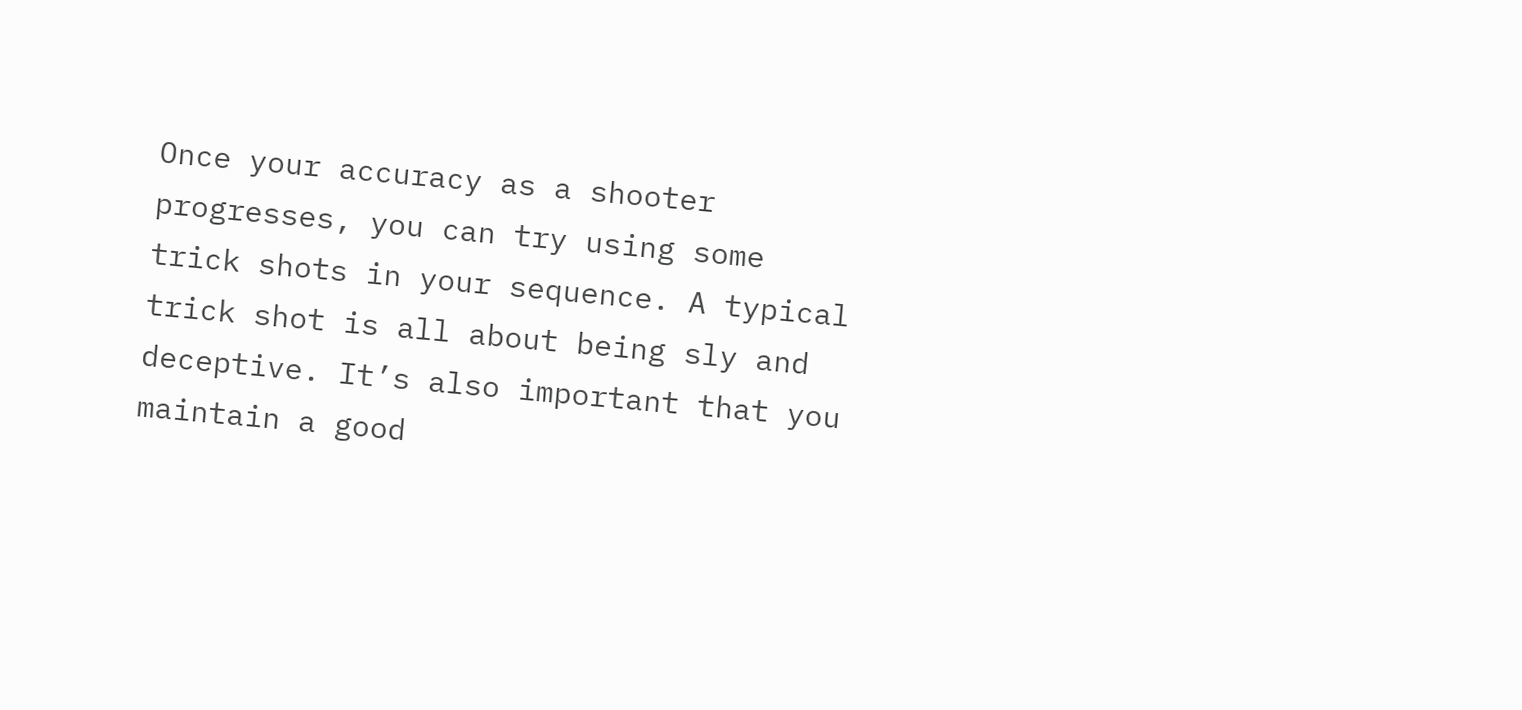Once your accuracy as a shooter progresses, you can try using some trick shots in your sequence. A typical trick shot is all about being sly and deceptive. It’s also important that you maintain a good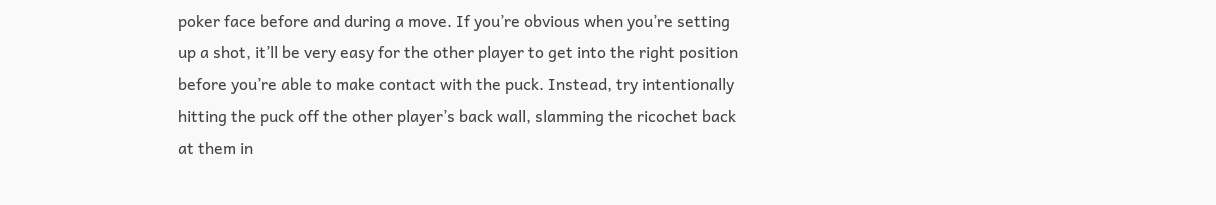poker face before and during a move. If you’re obvious when you’re setting up a shot, it’ll be very easy for the other player to get into the right position before you’re able to make contact with the puck. Instead, try intentionally hitting the puck off the other player’s back wall, slamming the ricochet back at them in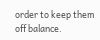order to keep them off balance.